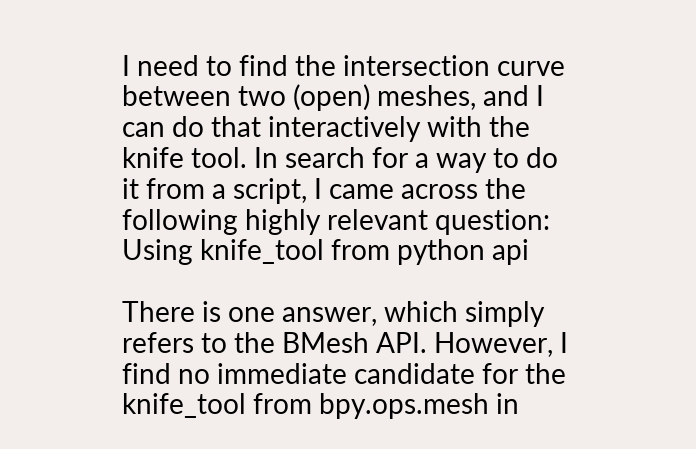I need to find the intersection curve between two (open) meshes, and I can do that interactively with the knife tool. In search for a way to do it from a script, I came across the following highly relevant question: Using knife_tool from python api

There is one answer, which simply refers to the BMesh API. However, I find no immediate candidate for the knife_tool from bpy.ops.mesh in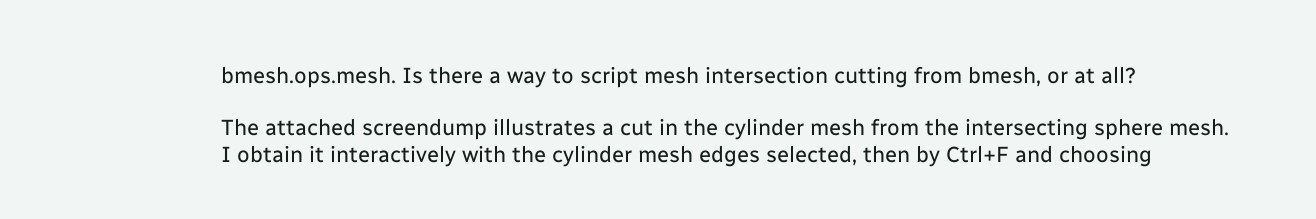bmesh.ops.mesh. Is there a way to script mesh intersection cutting from bmesh, or at all?

The attached screendump illustrates a cut in the cylinder mesh from the intersecting sphere mesh. I obtain it interactively with the cylinder mesh edges selected, then by Ctrl+F and choosing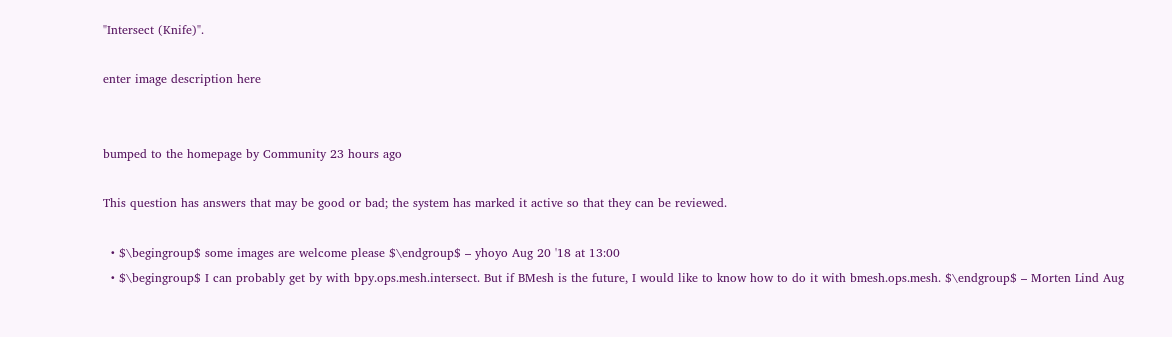"Intersect (Knife)".

enter image description here


bumped to the homepage by Community 23 hours ago

This question has answers that may be good or bad; the system has marked it active so that they can be reviewed.

  • $\begingroup$ some images are welcome please $\endgroup$ – yhoyo Aug 20 '18 at 13:00
  • $\begingroup$ I can probably get by with bpy.ops.mesh.intersect. But if BMesh is the future, I would like to know how to do it with bmesh.ops.mesh. $\endgroup$ – Morten Lind Aug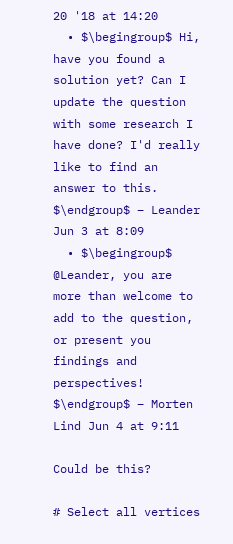20 '18 at 14:20
  • $\begingroup$ Hi, have you found a solution yet? Can I update the question with some research I have done? I'd really like to find an answer to this. $\endgroup$ – Leander Jun 3 at 8:09
  • $\begingroup$ @Leander, you are more than welcome to add to the question, or present you findings and perspectives! $\endgroup$ – Morten Lind Jun 4 at 9:11

Could be this?

# Select all vertices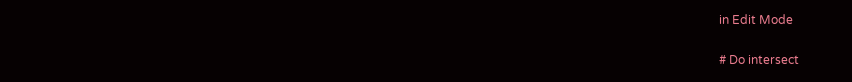in Edit Mode

# Do intersect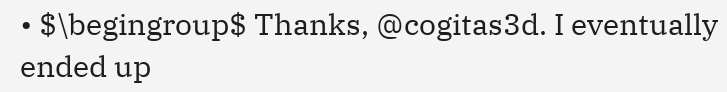• $\begingroup$ Thanks, @cogitas3d. I eventually ended up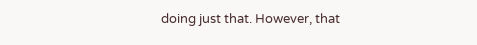doing just that. However, that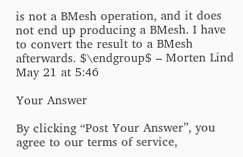is not a BMesh operation, and it does not end up producing a BMesh. I have to convert the result to a BMesh afterwards. $\endgroup$ – Morten Lind May 21 at 5:46

Your Answer

By clicking “Post Your Answer”, you agree to our terms of service,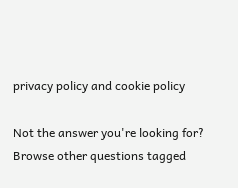privacy policy and cookie policy

Not the answer you're looking for? Browse other questions tagged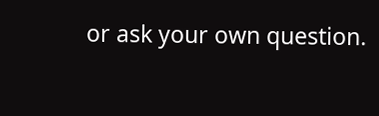or ask your own question.